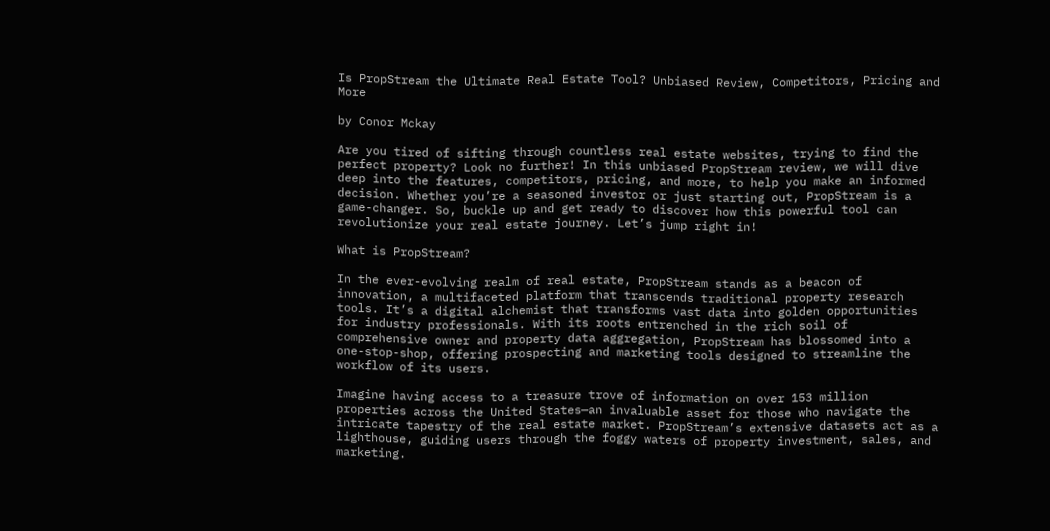Is PropStream the Ultimate Real Estate Tool? Unbiased Review, Competitors, Pricing and More

by Conor Mckay

Are you tired of sifting through countless real estate websites, trying to find the perfect property? Look no further! In this unbiased PropStream review, we will dive deep into the features, competitors, pricing, and more, to help you make an informed decision. Whether you’re a seasoned investor or just starting out, PropStream is a game-changer. So, buckle up and get ready to discover how this powerful tool can revolutionize your real estate journey. Let’s jump right in!

What is PropStream?

In the ever-evolving realm of real estate, PropStream stands as a beacon of innovation, a multifaceted platform that transcends traditional property research tools. It’s a digital alchemist that transforms vast data into golden opportunities for industry professionals. With its roots entrenched in the rich soil of comprehensive owner and property data aggregation, PropStream has blossomed into a one-stop-shop, offering prospecting and marketing tools designed to streamline the workflow of its users.

Imagine having access to a treasure trove of information on over 153 million properties across the United States—an invaluable asset for those who navigate the intricate tapestry of the real estate market. PropStream’s extensive datasets act as a lighthouse, guiding users through the foggy waters of property investment, sales, and marketing.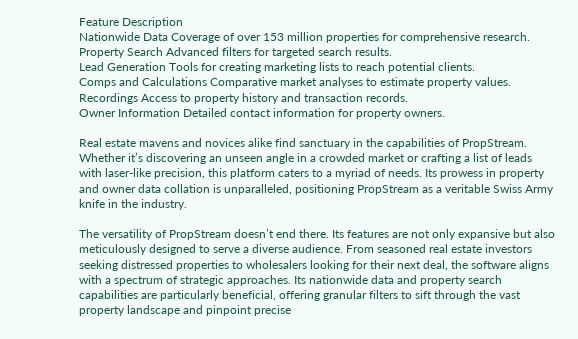Feature Description
Nationwide Data Coverage of over 153 million properties for comprehensive research.
Property Search Advanced filters for targeted search results.
Lead Generation Tools for creating marketing lists to reach potential clients.
Comps and Calculations Comparative market analyses to estimate property values.
Recordings Access to property history and transaction records.
Owner Information Detailed contact information for property owners.

Real estate mavens and novices alike find sanctuary in the capabilities of PropStream. Whether it’s discovering an unseen angle in a crowded market or crafting a list of leads with laser-like precision, this platform caters to a myriad of needs. Its prowess in property and owner data collation is unparalleled, positioning PropStream as a veritable Swiss Army knife in the industry.

The versatility of PropStream doesn’t end there. Its features are not only expansive but also meticulously designed to serve a diverse audience. From seasoned real estate investors seeking distressed properties to wholesalers looking for their next deal, the software aligns with a spectrum of strategic approaches. Its nationwide data and property search capabilities are particularly beneficial, offering granular filters to sift through the vast property landscape and pinpoint precise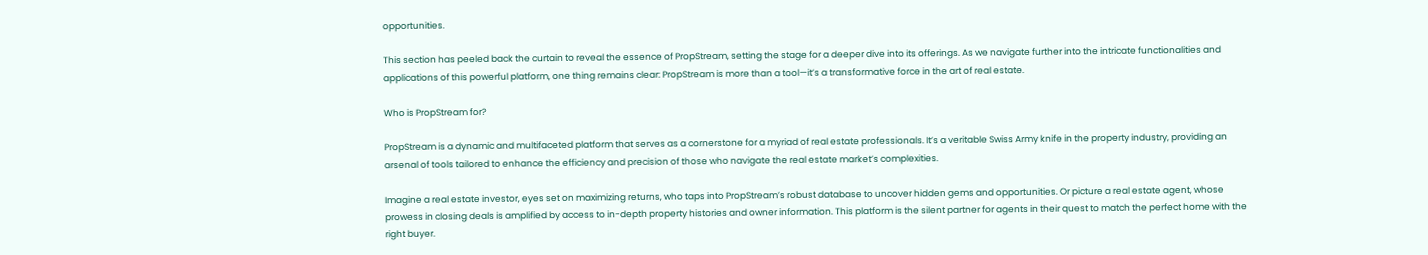opportunities.

This section has peeled back the curtain to reveal the essence of PropStream, setting the stage for a deeper dive into its offerings. As we navigate further into the intricate functionalities and applications of this powerful platform, one thing remains clear: PropStream is more than a tool—it’s a transformative force in the art of real estate.

Who is PropStream for?

PropStream is a dynamic and multifaceted platform that serves as a cornerstone for a myriad of real estate professionals. It’s a veritable Swiss Army knife in the property industry, providing an arsenal of tools tailored to enhance the efficiency and precision of those who navigate the real estate market’s complexities.

Imagine a real estate investor, eyes set on maximizing returns, who taps into PropStream’s robust database to uncover hidden gems and opportunities. Or picture a real estate agent, whose prowess in closing deals is amplified by access to in-depth property histories and owner information. This platform is the silent partner for agents in their quest to match the perfect home with the right buyer.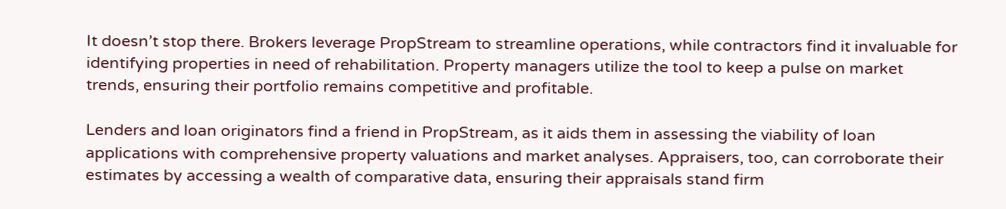It doesn’t stop there. Brokers leverage PropStream to streamline operations, while contractors find it invaluable for identifying properties in need of rehabilitation. Property managers utilize the tool to keep a pulse on market trends, ensuring their portfolio remains competitive and profitable.

Lenders and loan originators find a friend in PropStream, as it aids them in assessing the viability of loan applications with comprehensive property valuations and market analyses. Appraisers, too, can corroborate their estimates by accessing a wealth of comparative data, ensuring their appraisals stand firm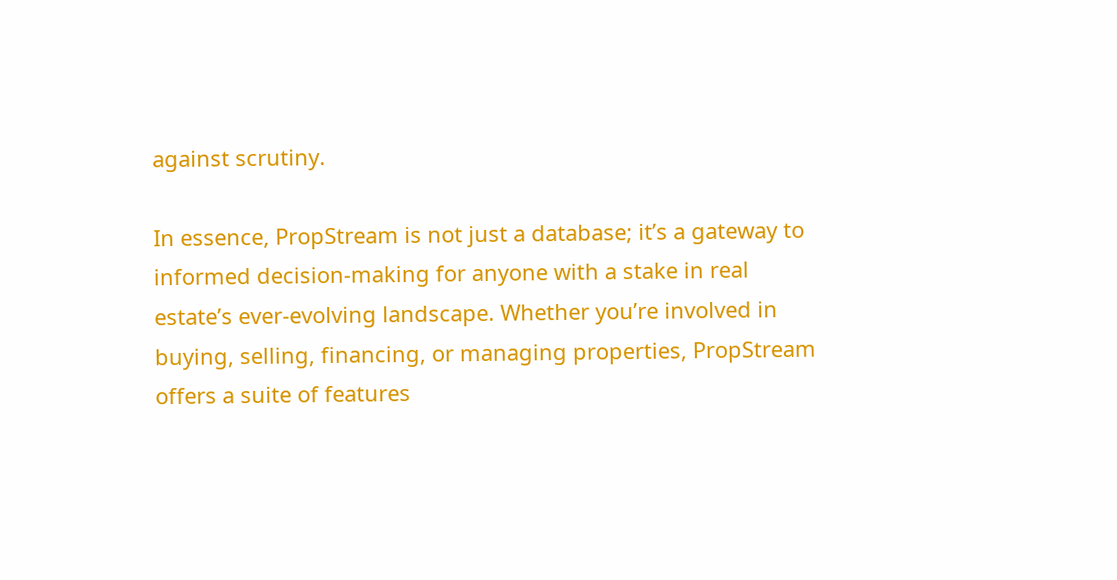against scrutiny.

In essence, PropStream is not just a database; it’s a gateway to informed decision-making for anyone with a stake in real estate’s ever-evolving landscape. Whether you’re involved in buying, selling, financing, or managing properties, PropStream offers a suite of features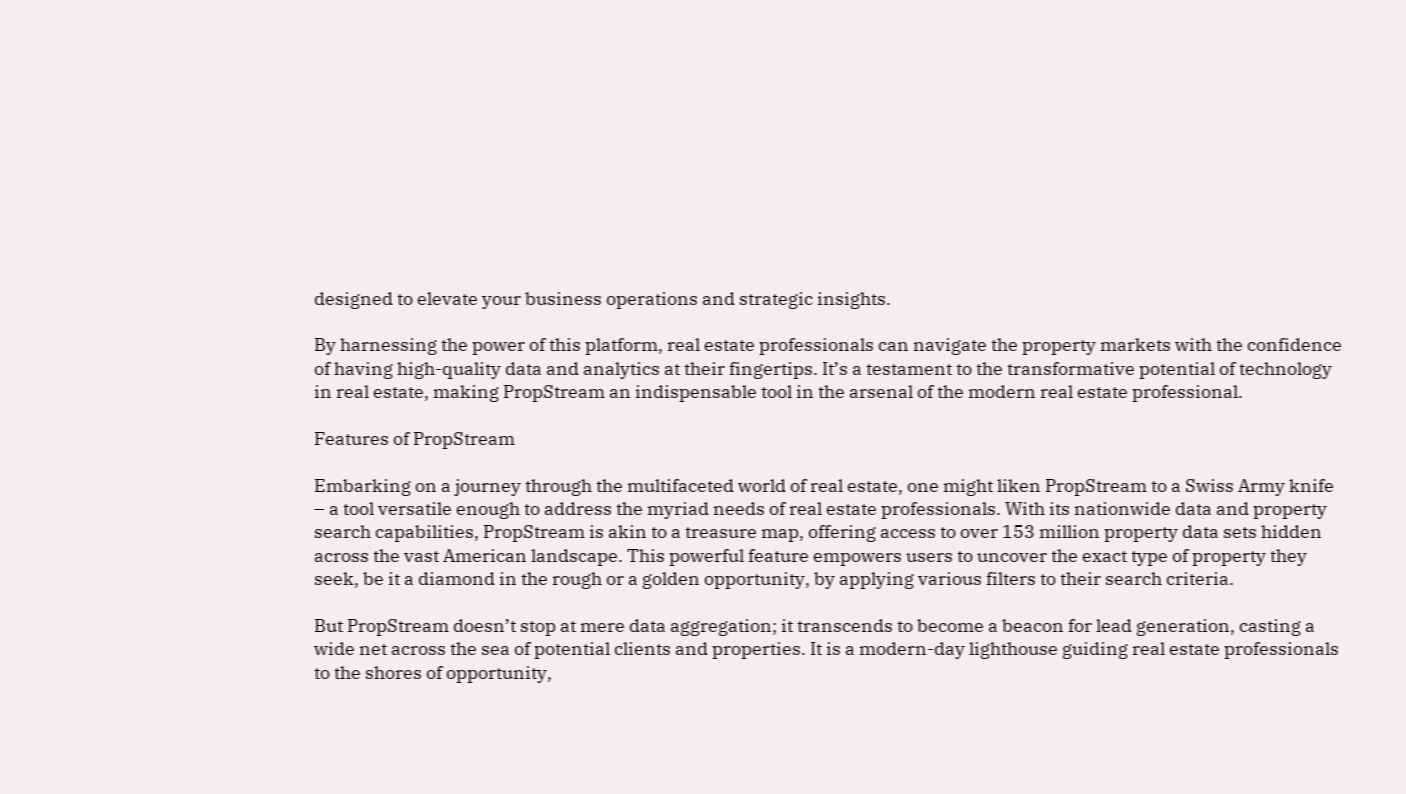designed to elevate your business operations and strategic insights.

By harnessing the power of this platform, real estate professionals can navigate the property markets with the confidence of having high-quality data and analytics at their fingertips. It’s a testament to the transformative potential of technology in real estate, making PropStream an indispensable tool in the arsenal of the modern real estate professional.

Features of PropStream

Embarking on a journey through the multifaceted world of real estate, one might liken PropStream to a Swiss Army knife – a tool versatile enough to address the myriad needs of real estate professionals. With its nationwide data and property search capabilities, PropStream is akin to a treasure map, offering access to over 153 million property data sets hidden across the vast American landscape. This powerful feature empowers users to uncover the exact type of property they seek, be it a diamond in the rough or a golden opportunity, by applying various filters to their search criteria.

But PropStream doesn’t stop at mere data aggregation; it transcends to become a beacon for lead generation, casting a wide net across the sea of potential clients and properties. It is a modern-day lighthouse guiding real estate professionals to the shores of opportunity,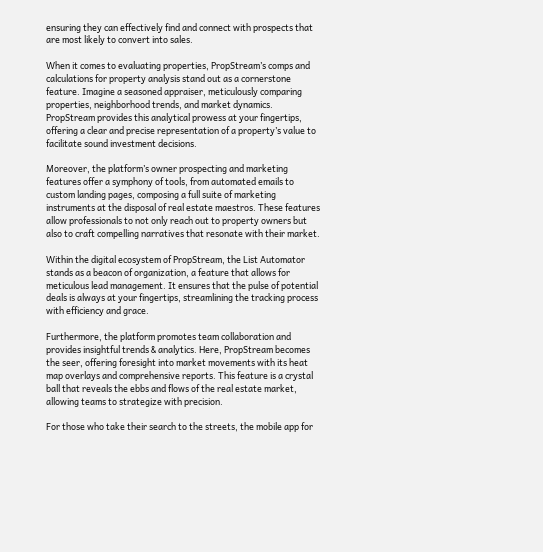ensuring they can effectively find and connect with prospects that are most likely to convert into sales.

When it comes to evaluating properties, PropStream’s comps and calculations for property analysis stand out as a cornerstone feature. Imagine a seasoned appraiser, meticulously comparing properties, neighborhood trends, and market dynamics. PropStream provides this analytical prowess at your fingertips, offering a clear and precise representation of a property’s value to facilitate sound investment decisions.

Moreover, the platform’s owner prospecting and marketing features offer a symphony of tools, from automated emails to custom landing pages, composing a full suite of marketing instruments at the disposal of real estate maestros. These features allow professionals to not only reach out to property owners but also to craft compelling narratives that resonate with their market.

Within the digital ecosystem of PropStream, the List Automator stands as a beacon of organization, a feature that allows for meticulous lead management. It ensures that the pulse of potential deals is always at your fingertips, streamlining the tracking process with efficiency and grace.

Furthermore, the platform promotes team collaboration and provides insightful trends & analytics. Here, PropStream becomes the seer, offering foresight into market movements with its heat map overlays and comprehensive reports. This feature is a crystal ball that reveals the ebbs and flows of the real estate market, allowing teams to strategize with precision.

For those who take their search to the streets, the mobile app for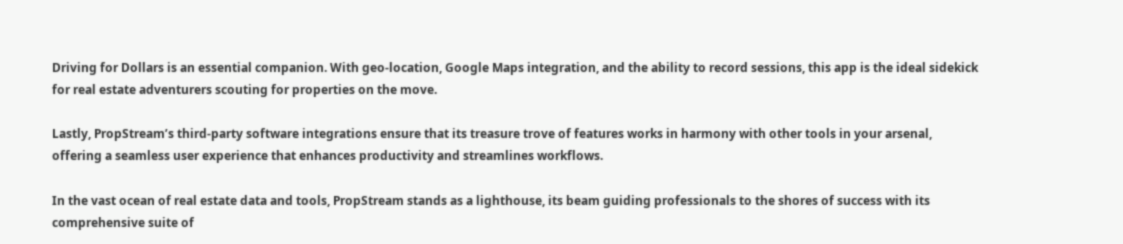Driving for Dollars is an essential companion. With geo-location, Google Maps integration, and the ability to record sessions, this app is the ideal sidekick for real estate adventurers scouting for properties on the move.

Lastly, PropStream’s third-party software integrations ensure that its treasure trove of features works in harmony with other tools in your arsenal, offering a seamless user experience that enhances productivity and streamlines workflows.

In the vast ocean of real estate data and tools, PropStream stands as a lighthouse, its beam guiding professionals to the shores of success with its comprehensive suite of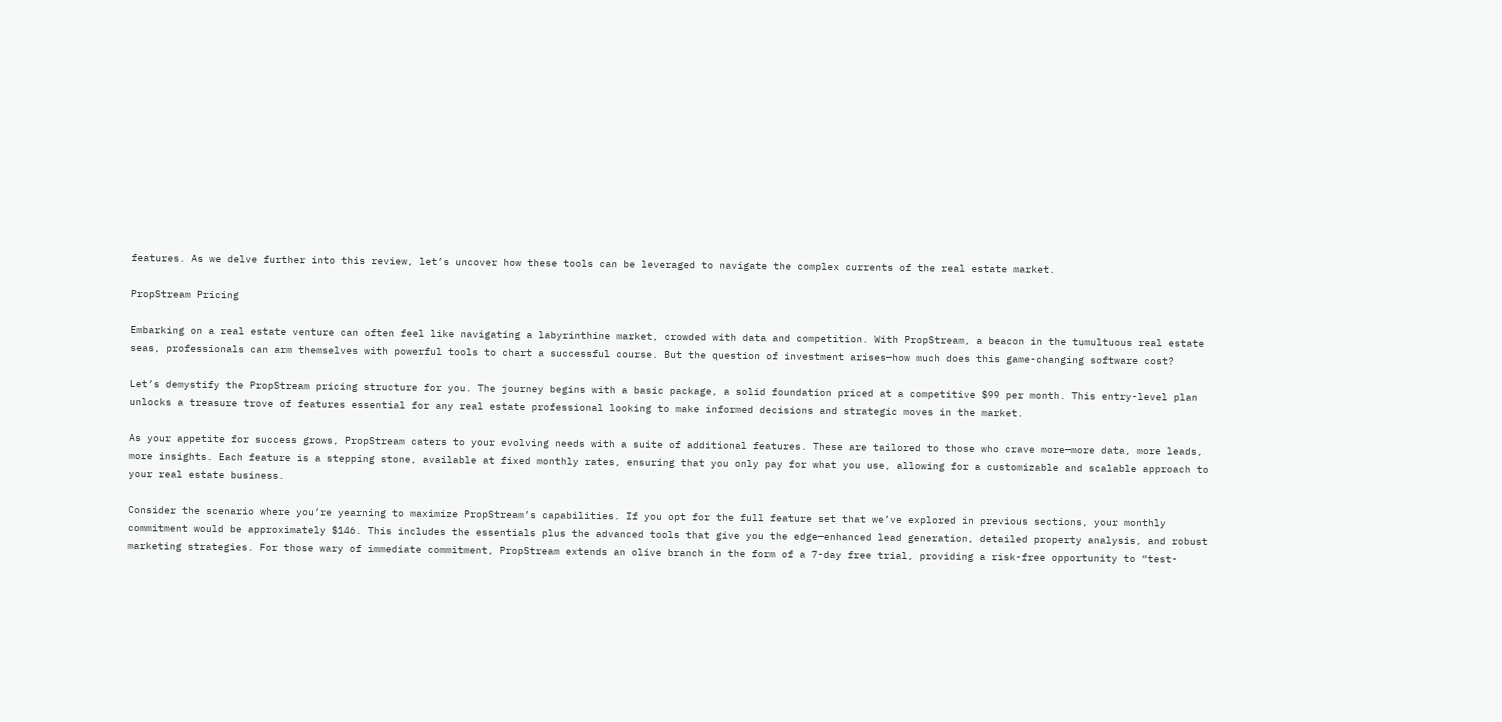features. As we delve further into this review, let’s uncover how these tools can be leveraged to navigate the complex currents of the real estate market.

PropStream Pricing

Embarking on a real estate venture can often feel like navigating a labyrinthine market, crowded with data and competition. With PropStream, a beacon in the tumultuous real estate seas, professionals can arm themselves with powerful tools to chart a successful course. But the question of investment arises—how much does this game-changing software cost?

Let’s demystify the PropStream pricing structure for you. The journey begins with a basic package, a solid foundation priced at a competitive $99 per month. This entry-level plan unlocks a treasure trove of features essential for any real estate professional looking to make informed decisions and strategic moves in the market.

As your appetite for success grows, PropStream caters to your evolving needs with a suite of additional features. These are tailored to those who crave more—more data, more leads, more insights. Each feature is a stepping stone, available at fixed monthly rates, ensuring that you only pay for what you use, allowing for a customizable and scalable approach to your real estate business.

Consider the scenario where you’re yearning to maximize PropStream’s capabilities. If you opt for the full feature set that we’ve explored in previous sections, your monthly commitment would be approximately $146. This includes the essentials plus the advanced tools that give you the edge—enhanced lead generation, detailed property analysis, and robust marketing strategies. For those wary of immediate commitment, PropStream extends an olive branch in the form of a 7-day free trial, providing a risk-free opportunity to “test-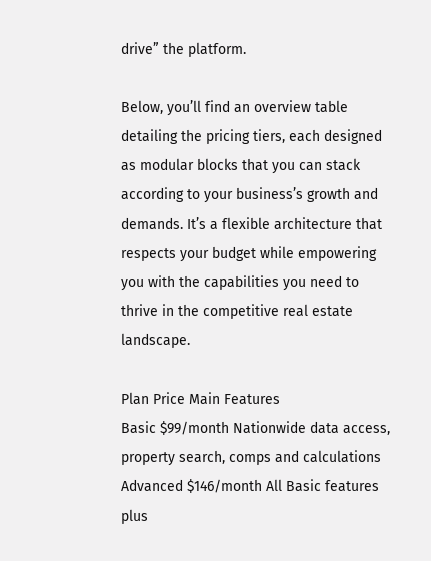drive” the platform.

Below, you’ll find an overview table detailing the pricing tiers, each designed as modular blocks that you can stack according to your business’s growth and demands. It’s a flexible architecture that respects your budget while empowering you with the capabilities you need to thrive in the competitive real estate landscape.

Plan Price Main Features
Basic $99/month Nationwide data access, property search, comps and calculations
Advanced $146/month All Basic features plus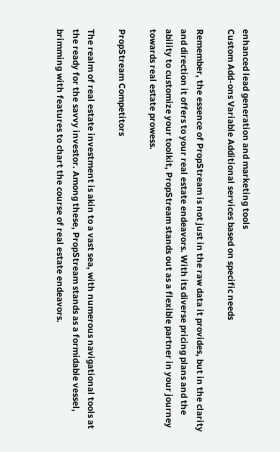enhanced lead generation and marketing tools
Custom Add-ons Variable Additional services based on specific needs

Remember, the essence of PropStream is not just in the raw data it provides, but in the clarity and direction it offers to your real estate endeavors. With its diverse pricing plans and the ability to customize your toolkit, PropStream stands out as a flexible partner in your journey towards real estate prowess.

PropStream Competitors

The realm of real estate investment is akin to a vast sea, with numerous navigational tools at the ready for the savvy investor. Among these, PropStream stands as a formidable vessel, brimming with features to chart the course of real estate endeavors.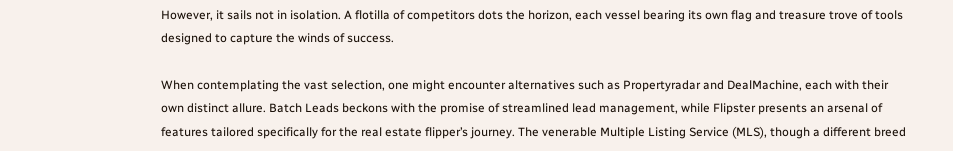However, it sails not in isolation. A flotilla of competitors dots the horizon, each vessel bearing its own flag and treasure trove of tools designed to capture the winds of success.

When contemplating the vast selection, one might encounter alternatives such as Propertyradar and DealMachine, each with their own distinct allure. Batch Leads beckons with the promise of streamlined lead management, while Flipster presents an arsenal of features tailored specifically for the real estate flipper’s journey. The venerable Multiple Listing Service (MLS), though a different breed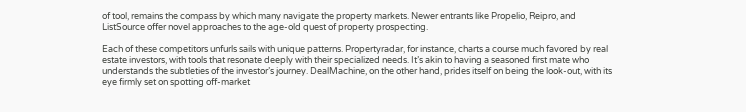of tool, remains the compass by which many navigate the property markets. Newer entrants like Propelio, Reipro, and ListSource offer novel approaches to the age-old quest of property prospecting.

Each of these competitors unfurls sails with unique patterns. Propertyradar, for instance, charts a course much favored by real estate investors, with tools that resonate deeply with their specialized needs. It’s akin to having a seasoned first mate who understands the subtleties of the investor’s journey. DealMachine, on the other hand, prides itself on being the look-out, with its eye firmly set on spotting off-market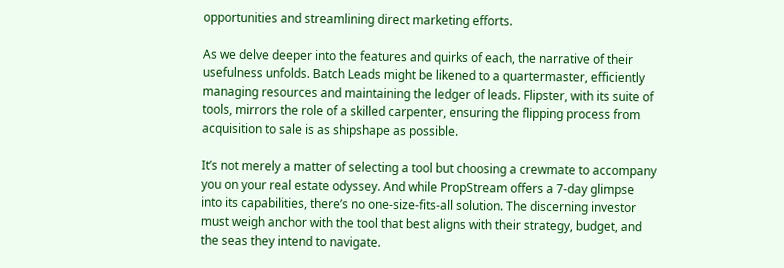opportunities and streamlining direct marketing efforts.

As we delve deeper into the features and quirks of each, the narrative of their usefulness unfolds. Batch Leads might be likened to a quartermaster, efficiently managing resources and maintaining the ledger of leads. Flipster, with its suite of tools, mirrors the role of a skilled carpenter, ensuring the flipping process from acquisition to sale is as shipshape as possible.

It’s not merely a matter of selecting a tool but choosing a crewmate to accompany you on your real estate odyssey. And while PropStream offers a 7-day glimpse into its capabilities, there’s no one-size-fits-all solution. The discerning investor must weigh anchor with the tool that best aligns with their strategy, budget, and the seas they intend to navigate.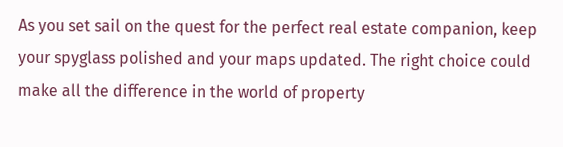As you set sail on the quest for the perfect real estate companion, keep your spyglass polished and your maps updated. The right choice could make all the difference in the world of property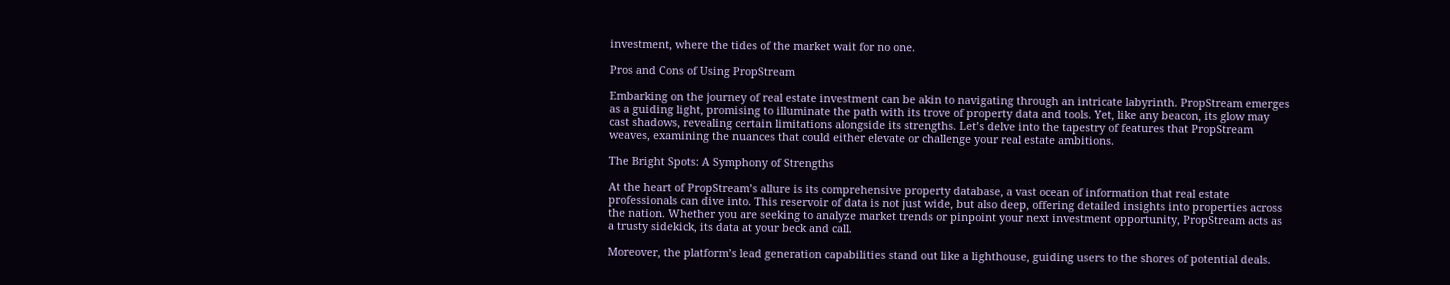investment, where the tides of the market wait for no one.

Pros and Cons of Using PropStream

Embarking on the journey of real estate investment can be akin to navigating through an intricate labyrinth. PropStream emerges as a guiding light, promising to illuminate the path with its trove of property data and tools. Yet, like any beacon, its glow may cast shadows, revealing certain limitations alongside its strengths. Let’s delve into the tapestry of features that PropStream weaves, examining the nuances that could either elevate or challenge your real estate ambitions.

The Bright Spots: A Symphony of Strengths

At the heart of PropStream’s allure is its comprehensive property database, a vast ocean of information that real estate professionals can dive into. This reservoir of data is not just wide, but also deep, offering detailed insights into properties across the nation. Whether you are seeking to analyze market trends or pinpoint your next investment opportunity, PropStream acts as a trusty sidekick, its data at your beck and call.

Moreover, the platform’s lead generation capabilities stand out like a lighthouse, guiding users to the shores of potential deals.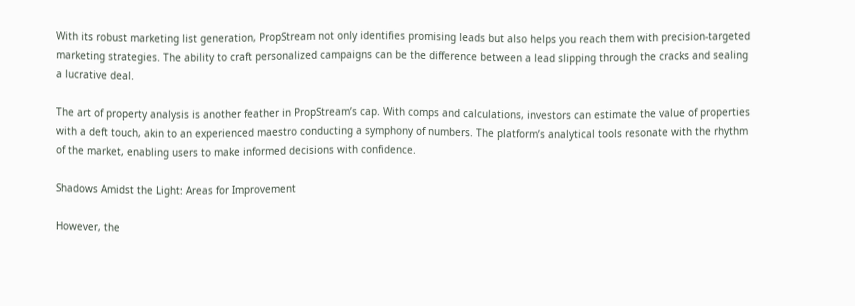With its robust marketing list generation, PropStream not only identifies promising leads but also helps you reach them with precision-targeted marketing strategies. The ability to craft personalized campaigns can be the difference between a lead slipping through the cracks and sealing a lucrative deal.

The art of property analysis is another feather in PropStream’s cap. With comps and calculations, investors can estimate the value of properties with a deft touch, akin to an experienced maestro conducting a symphony of numbers. The platform’s analytical tools resonate with the rhythm of the market, enabling users to make informed decisions with confidence.

Shadows Amidst the Light: Areas for Improvement

However, the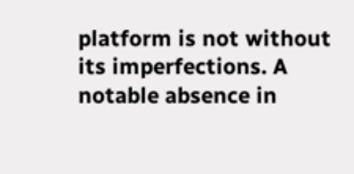platform is not without its imperfections. A notable absence in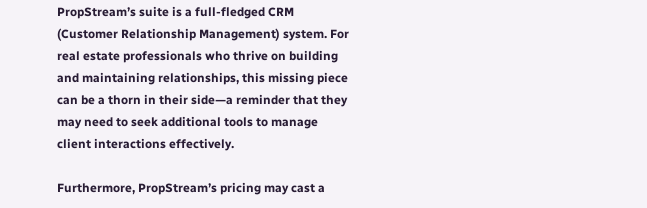PropStream’s suite is a full-fledged CRM (Customer Relationship Management) system. For real estate professionals who thrive on building and maintaining relationships, this missing piece can be a thorn in their side—a reminder that they may need to seek additional tools to manage client interactions effectively.

Furthermore, PropStream’s pricing may cast a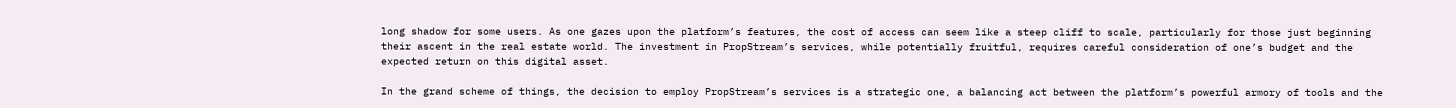long shadow for some users. As one gazes upon the platform’s features, the cost of access can seem like a steep cliff to scale, particularly for those just beginning their ascent in the real estate world. The investment in PropStream’s services, while potentially fruitful, requires careful consideration of one’s budget and the expected return on this digital asset.

In the grand scheme of things, the decision to employ PropStream’s services is a strategic one, a balancing act between the platform’s powerful armory of tools and the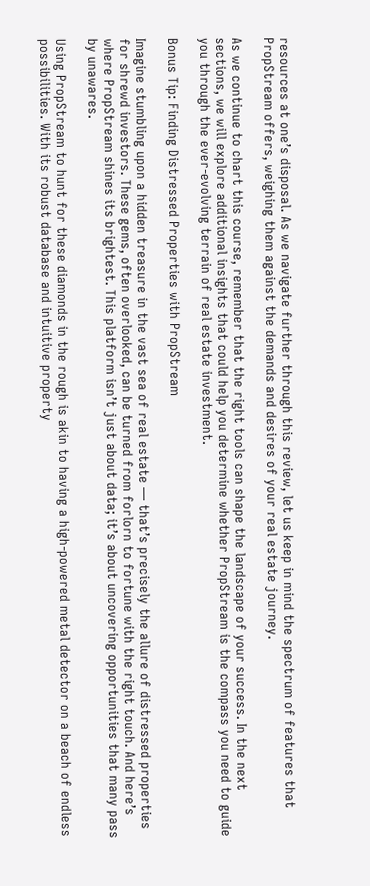resources at one’s disposal. As we navigate further through this review, let us keep in mind the spectrum of features that PropStream offers, weighing them against the demands and desires of your real estate journey.

As we continue to chart this course, remember that the right tools can shape the landscape of your success. In the next sections, we will explore additional insights that could help you determine whether PropStream is the compass you need to guide you through the ever-evolving terrain of real estate investment.

Bonus Tip: Finding Distressed Properties with PropStream

Imagine stumbling upon a hidden treasure in the vast sea of real estate — that’s precisely the allure of distressed properties for shrewd investors. These gems, often overlooked, can be turned from forlorn to fortune with the right touch. And here’s where PropStream shines its brightest. This platform isn’t just about data; it’s about uncovering opportunities that many pass by unawares.

Using PropStream to hunt for these diamonds in the rough is akin to having a high-powered metal detector on a beach of endless possibilities. With its robust database and intuitive property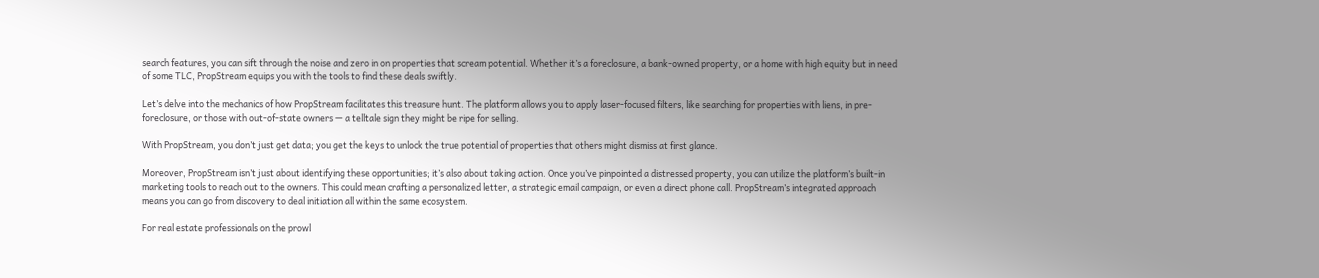search features, you can sift through the noise and zero in on properties that scream potential. Whether it’s a foreclosure, a bank-owned property, or a home with high equity but in need of some TLC, PropStream equips you with the tools to find these deals swiftly.

Let’s delve into the mechanics of how PropStream facilitates this treasure hunt. The platform allows you to apply laser-focused filters, like searching for properties with liens, in pre-foreclosure, or those with out-of-state owners — a telltale sign they might be ripe for selling.

With PropStream, you don’t just get data; you get the keys to unlock the true potential of properties that others might dismiss at first glance.

Moreover, PropStream isn’t just about identifying these opportunities; it’s also about taking action. Once you’ve pinpointed a distressed property, you can utilize the platform’s built-in marketing tools to reach out to the owners. This could mean crafting a personalized letter, a strategic email campaign, or even a direct phone call. PropStream’s integrated approach means you can go from discovery to deal initiation all within the same ecosystem.

For real estate professionals on the prowl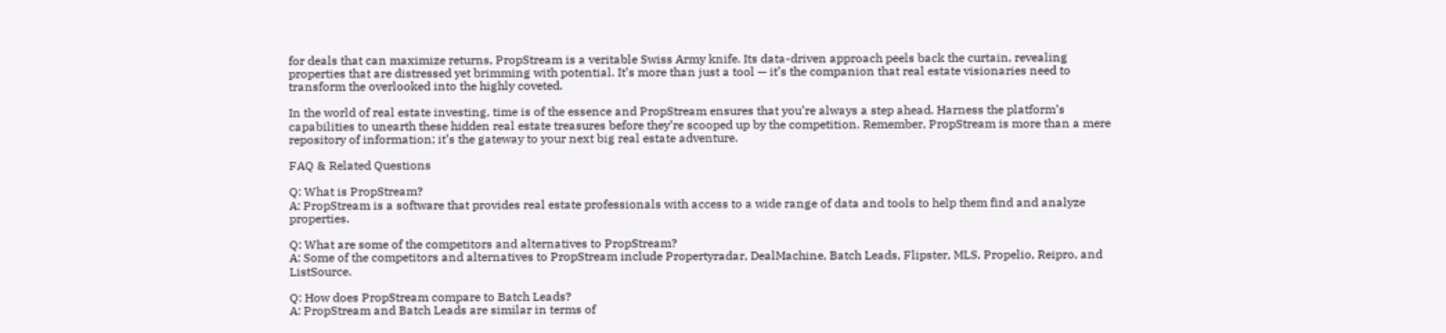for deals that can maximize returns, PropStream is a veritable Swiss Army knife. Its data-driven approach peels back the curtain, revealing properties that are distressed yet brimming with potential. It’s more than just a tool — it’s the companion that real estate visionaries need to transform the overlooked into the highly coveted.

In the world of real estate investing, time is of the essence and PropStream ensures that you’re always a step ahead. Harness the platform’s capabilities to unearth these hidden real estate treasures before they’re scooped up by the competition. Remember, PropStream is more than a mere repository of information; it’s the gateway to your next big real estate adventure.

FAQ & Related Questions

Q: What is PropStream?
A: PropStream is a software that provides real estate professionals with access to a wide range of data and tools to help them find and analyze properties.

Q: What are some of the competitors and alternatives to PropStream?
A: Some of the competitors and alternatives to PropStream include Propertyradar, DealMachine, Batch Leads, Flipster, MLS, Propelio, Reipro, and ListSource.

Q: How does PropStream compare to Batch Leads?
A: PropStream and Batch Leads are similar in terms of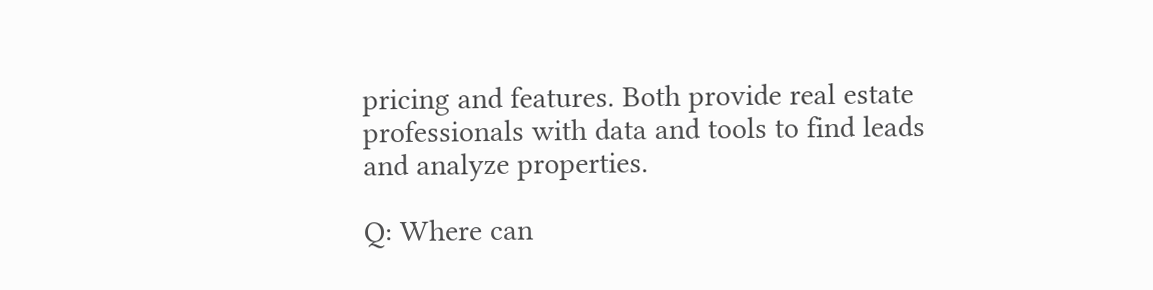pricing and features. Both provide real estate professionals with data and tools to find leads and analyze properties.

Q: Where can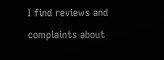I find reviews and complaints about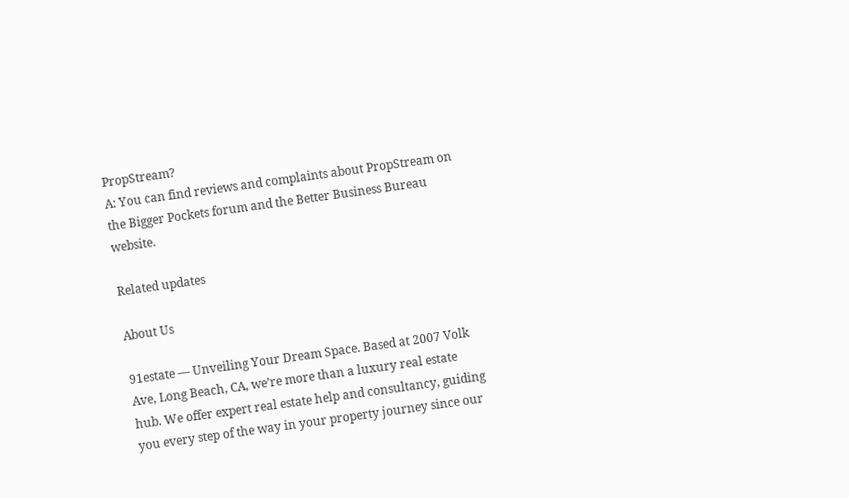PropStream?
A: You can find reviews and complaints about PropStream on the Bigger Pockets forum and the Better Business Bureau website.

Related updates

About Us

91estate — Unveiling Your Dream Space. Based at 2007 Volk Ave, Long Beach, CA, we’re more than a luxury real estate hub. We offer expert real estate help and consultancy, guiding you every step of the way in your property journey since our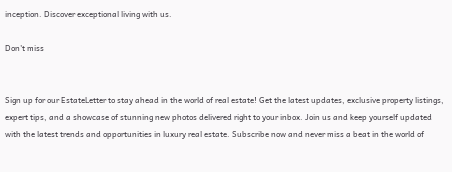inception. Discover exceptional living with us.

Don't miss


Sign up for our EstateLetter to stay ahead in the world of real estate! Get the latest updates, exclusive property listings, expert tips, and a showcase of stunning new photos delivered right to your inbox. Join us and keep yourself updated with the latest trends and opportunities in luxury real estate. Subscribe now and never miss a beat in the world of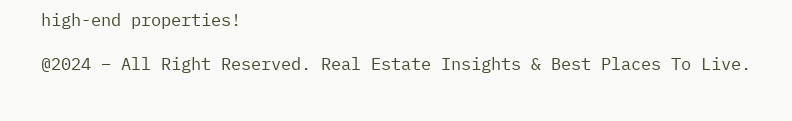high-end properties!

@2024 – All Right Reserved. Real Estate Insights & Best Places To Live.